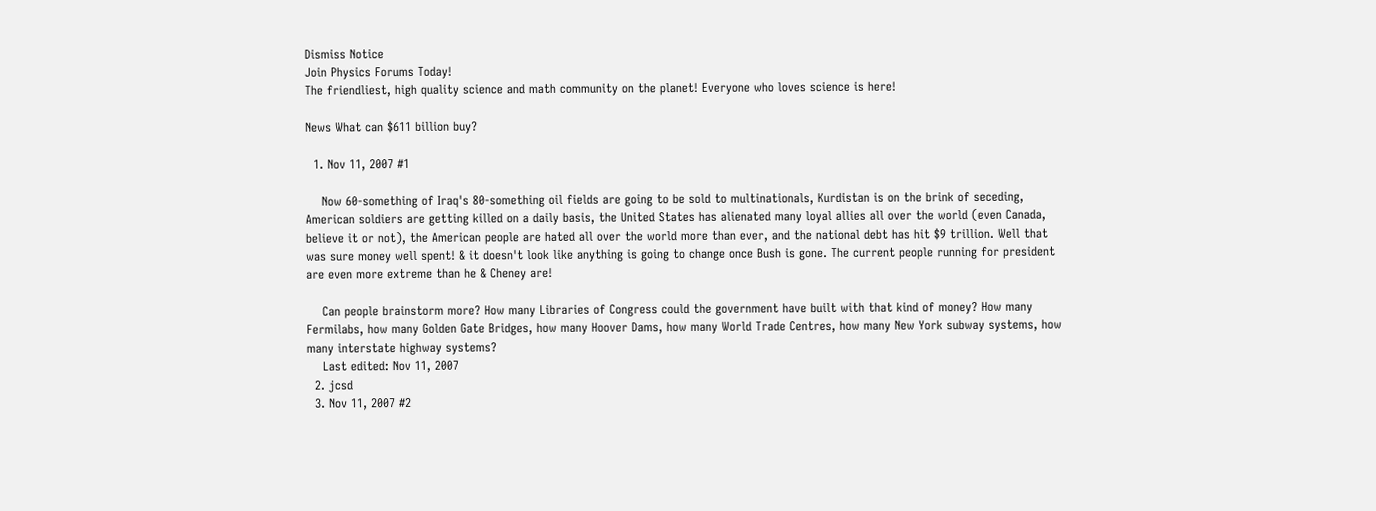Dismiss Notice
Join Physics Forums Today!
The friendliest, high quality science and math community on the planet! Everyone who loves science is here!

News What can $611 billion buy?

  1. Nov 11, 2007 #1

    Now 60-something of Iraq's 80-something oil fields are going to be sold to multinationals, Kurdistan is on the brink of seceding, American soldiers are getting killed on a daily basis, the United States has alienated many loyal allies all over the world (even Canada, believe it or not), the American people are hated all over the world more than ever, and the national debt has hit $9 trillion. Well that was sure money well spent! & it doesn't look like anything is going to change once Bush is gone. The current people running for president are even more extreme than he & Cheney are!

    Can people brainstorm more? How many Libraries of Congress could the government have built with that kind of money? How many Fermilabs, how many Golden Gate Bridges, how many Hoover Dams, how many World Trade Centres, how many New York subway systems, how many interstate highway systems?
    Last edited: Nov 11, 2007
  2. jcsd
  3. Nov 11, 2007 #2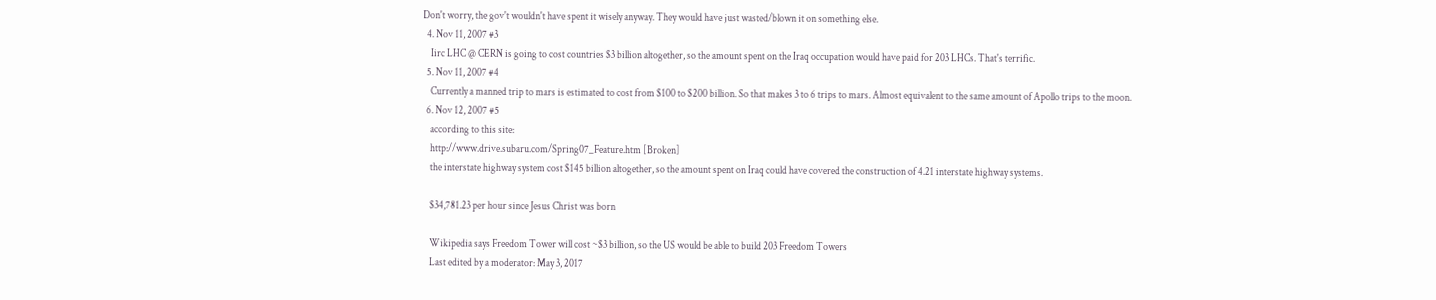Don't worry, the gov't wouldn't have spent it wisely anyway. They would have just wasted/blown it on something else.
  4. Nov 11, 2007 #3
    Iirc LHC @ CERN is going to cost countries $3 billion altogether, so the amount spent on the Iraq occupation would have paid for 203 LHCs. That's terrific.
  5. Nov 11, 2007 #4
    Currently a manned trip to mars is estimated to cost from $100 to $200 billion. So that makes 3 to 6 trips to mars. Almost equivalent to the same amount of Apollo trips to the moon.
  6. Nov 12, 2007 #5
    according to this site:
    http://www.drive.subaru.com/Spring07_Feature.htm [Broken]
    the interstate highway system cost $145 billion altogether, so the amount spent on Iraq could have covered the construction of 4.21 interstate highway systems.

    $34,781.23 per hour since Jesus Christ was born

    Wikipedia says Freedom Tower will cost ~$3 billion, so the US would be able to build 203 Freedom Towers
    Last edited by a moderator: May 3, 2017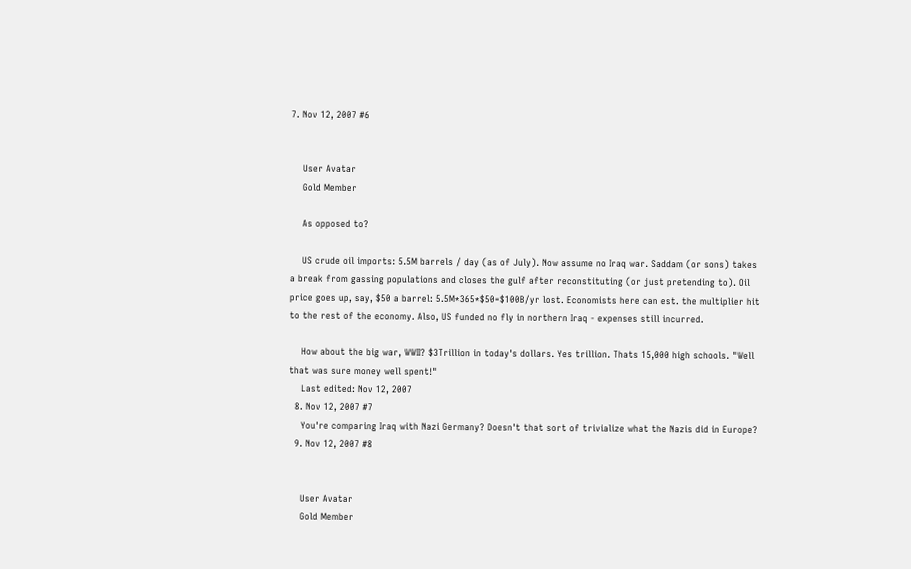7. Nov 12, 2007 #6


    User Avatar
    Gold Member

    As opposed to?

    US crude oil imports: 5.5M barrels / day (as of July). Now assume no Iraq war. Saddam (or sons) takes a break from gassing populations and closes the gulf after reconstituting (or just pretending to). Oil price goes up, say, $50 a barrel: 5.5M*365*$50=$100B/yr lost. Economists here can est. the multiplier hit to the rest of the economy. Also, US funded no fly in northern Iraq - expenses still incurred.

    How about the big war, WWII? $3Trillion in today's dollars. Yes trillion. Thats 15,000 high schools. "Well that was sure money well spent!"
    Last edited: Nov 12, 2007
  8. Nov 12, 2007 #7
    You're comparing Iraq with Nazi Germany? Doesn't that sort of trivialize what the Nazis did in Europe?
  9. Nov 12, 2007 #8


    User Avatar
    Gold Member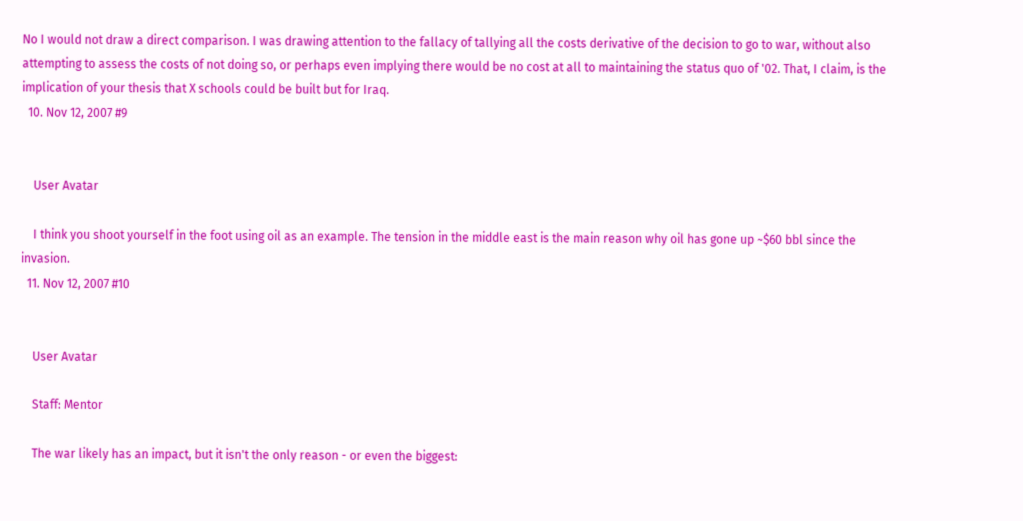No I would not draw a direct comparison. I was drawing attention to the fallacy of tallying all the costs derivative of the decision to go to war, without also attempting to assess the costs of not doing so, or perhaps even implying there would be no cost at all to maintaining the status quo of '02. That, I claim, is the implication of your thesis that X schools could be built but for Iraq.
  10. Nov 12, 2007 #9


    User Avatar

    I think you shoot yourself in the foot using oil as an example. The tension in the middle east is the main reason why oil has gone up ~$60 bbl since the invasion.
  11. Nov 12, 2007 #10


    User Avatar

    Staff: Mentor

    The war likely has an impact, but it isn't the only reason - or even the biggest: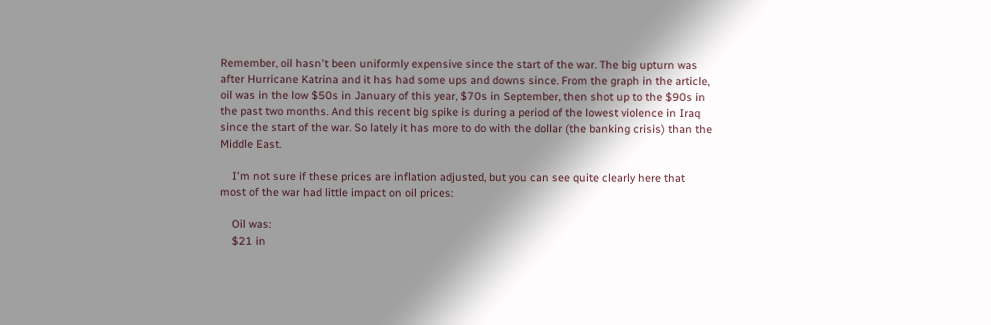Remember, oil hasn't been uniformly expensive since the start of the war. The big upturn was after Hurricane Katrina and it has had some ups and downs since. From the graph in the article, oil was in the low $50s in January of this year, $70s in September, then shot up to the $90s in the past two months. And this recent big spike is during a period of the lowest violence in Iraq since the start of the war. So lately it has more to do with the dollar (the banking crisis) than the Middle East.

    I'm not sure if these prices are inflation adjusted, but you can see quite clearly here that most of the war had little impact on oil prices:

    Oil was:
    $21 in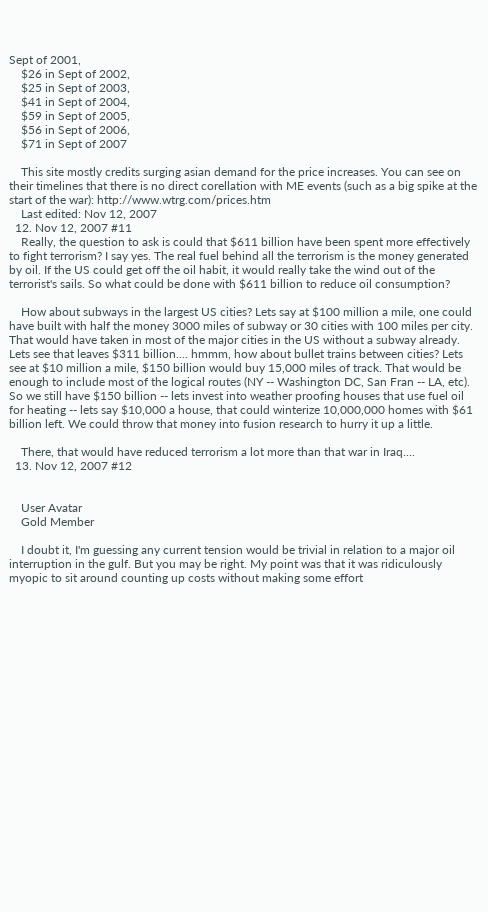Sept of 2001,
    $26 in Sept of 2002,
    $25 in Sept of 2003,
    $41 in Sept of 2004,
    $59 in Sept of 2005,
    $56 in Sept of 2006,
    $71 in Sept of 2007

    This site mostly credits surging asian demand for the price increases. You can see on their timelines that there is no direct corellation with ME events (such as a big spike at the start of the war): http://www.wtrg.com/prices.htm
    Last edited: Nov 12, 2007
  12. Nov 12, 2007 #11
    Really, the question to ask is could that $611 billion have been spent more effectively to fight terrorism? I say yes. The real fuel behind all the terrorism is the money generated by oil. If the US could get off the oil habit, it would really take the wind out of the terrorist's sails. So what could be done with $611 billion to reduce oil consumption?

    How about subways in the largest US cities? Lets say at $100 million a mile, one could have built with half the money 3000 miles of subway or 30 cities with 100 miles per city. That would have taken in most of the major cities in the US without a subway already. Lets see that leaves $311 billion.... hmmm, how about bullet trains between cities? Lets see at $10 million a mile, $150 billion would buy 15,000 miles of track. That would be enough to include most of the logical routes (NY -- Washington DC, San Fran -- LA, etc). So we still have $150 billion -- lets invest into weather proofing houses that use fuel oil for heating -- lets say $10,000 a house, that could winterize 10,000,000 homes with $61 billion left. We could throw that money into fusion research to hurry it up a little.

    There, that would have reduced terrorism a lot more than that war in Iraq....
  13. Nov 12, 2007 #12


    User Avatar
    Gold Member

    I doubt it, I'm guessing any current tension would be trivial in relation to a major oil interruption in the gulf. But you may be right. My point was that it was ridiculously myopic to sit around counting up costs without making some effort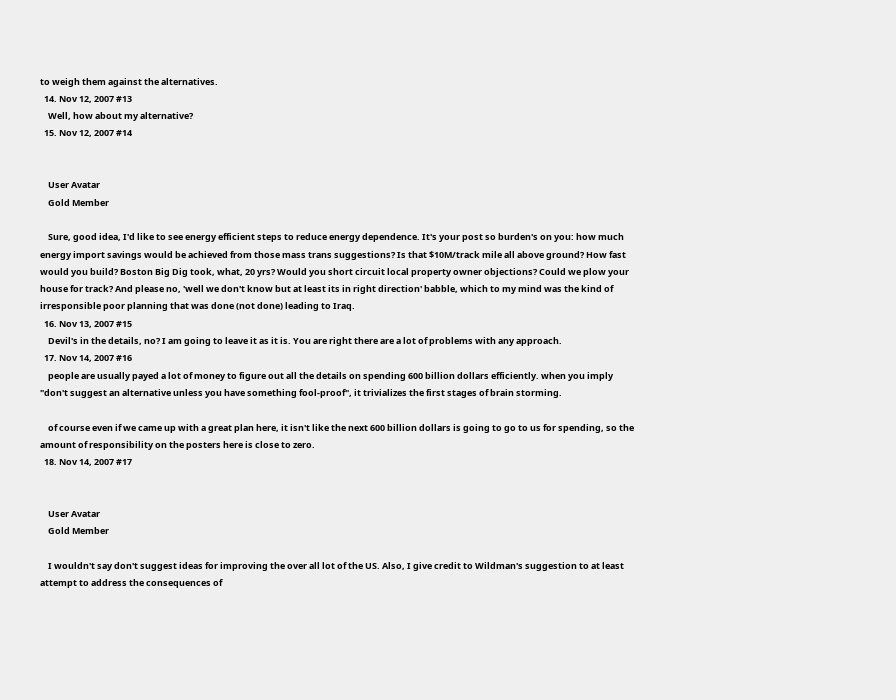to weigh them against the alternatives.
  14. Nov 12, 2007 #13
    Well, how about my alternative?
  15. Nov 12, 2007 #14


    User Avatar
    Gold Member

    Sure, good idea, I'd like to see energy efficient steps to reduce energy dependence. It's your post so burden's on you: how much energy import savings would be achieved from those mass trans suggestions? Is that $10M/track mile all above ground? How fast would you build? Boston Big Dig took, what, 20 yrs? Would you short circuit local property owner objections? Could we plow your house for track? And please no, 'well we don't know but at least its in right direction' babble, which to my mind was the kind of irresponsible poor planning that was done (not done) leading to Iraq.
  16. Nov 13, 2007 #15
    Devil's in the details, no? I am going to leave it as it is. You are right there are a lot of problems with any approach.
  17. Nov 14, 2007 #16
    people are usually payed a lot of money to figure out all the details on spending 600 billion dollars efficiently. when you imply "don't suggest an alternative unless you have something fool-proof", it trivializes the first stages of brain storming.

    of course even if we came up with a great plan here, it isn't like the next 600 billion dollars is going to go to us for spending, so the amount of responsibility on the posters here is close to zero.
  18. Nov 14, 2007 #17


    User Avatar
    Gold Member

    I wouldn't say don't suggest ideas for improving the over all lot of the US. Also, I give credit to Wildman's suggestion to at least attempt to address the consequences of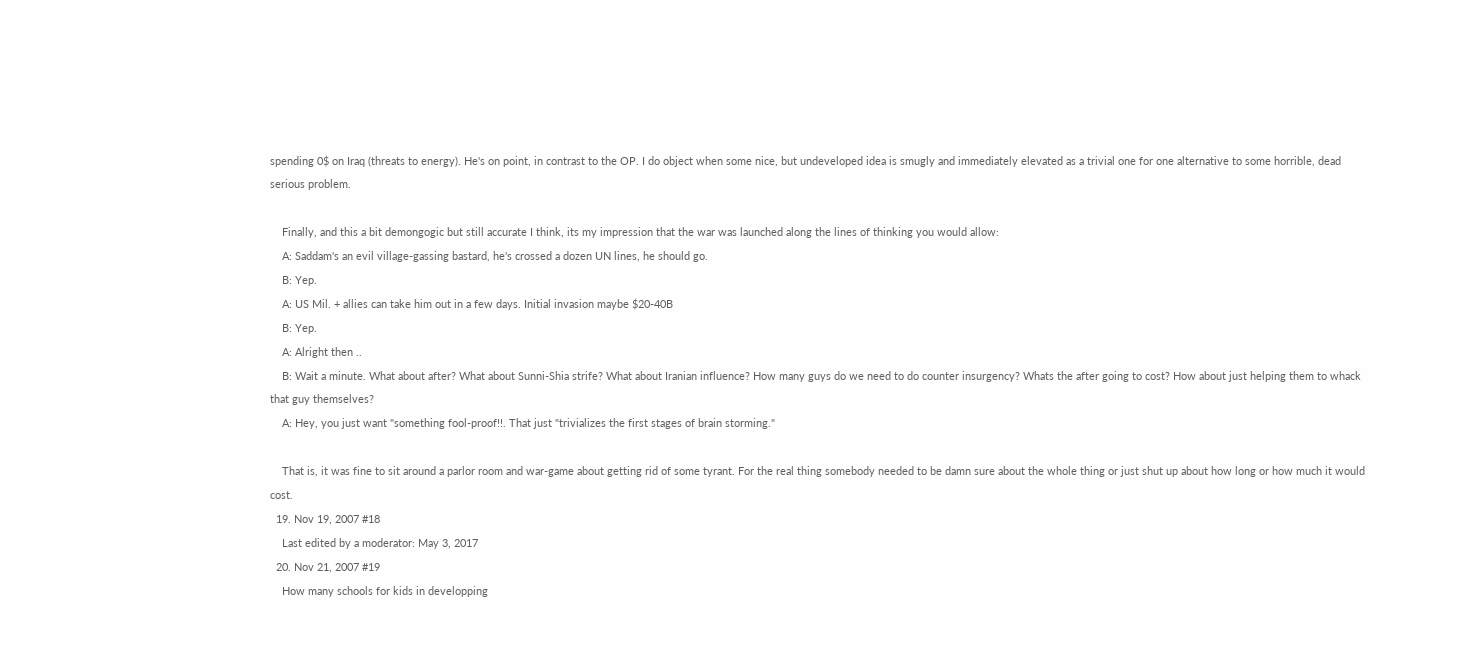spending 0$ on Iraq (threats to energy). He's on point, in contrast to the OP. I do object when some nice, but undeveloped idea is smugly and immediately elevated as a trivial one for one alternative to some horrible, dead serious problem.

    Finally, and this a bit demongogic but still accurate I think, its my impression that the war was launched along the lines of thinking you would allow:
    A: Saddam's an evil village-gassing bastard, he's crossed a dozen UN lines, he should go.
    B: Yep.
    A: US Mil. + allies can take him out in a few days. Initial invasion maybe $20-40B
    B: Yep.
    A: Alright then ..
    B: Wait a minute. What about after? What about Sunni-Shia strife? What about Iranian influence? How many guys do we need to do counter insurgency? Whats the after going to cost? How about just helping them to whack that guy themselves?
    A: Hey, you just want "something fool-proof!!. That just "trivializes the first stages of brain storming."

    That is, it was fine to sit around a parlor room and war-game about getting rid of some tyrant. For the real thing somebody needed to be damn sure about the whole thing or just shut up about how long or how much it would cost.
  19. Nov 19, 2007 #18
    Last edited by a moderator: May 3, 2017
  20. Nov 21, 2007 #19
    How many schools for kids in developping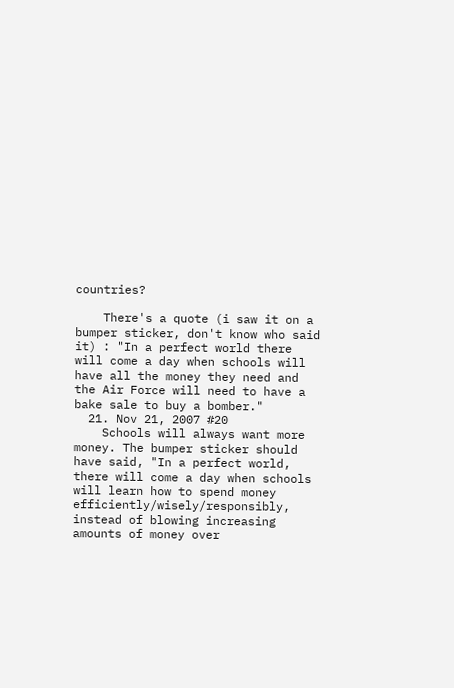countries?

    There's a quote (i saw it on a bumper sticker, don't know who said it) : "In a perfect world there will come a day when schools will have all the money they need and the Air Force will need to have a bake sale to buy a bomber."
  21. Nov 21, 2007 #20
    Schools will always want more money. The bumper sticker should have said, "In a perfect world, there will come a day when schools will learn how to spend money efficiently/wisely/responsibly, instead of blowing increasing amounts of money over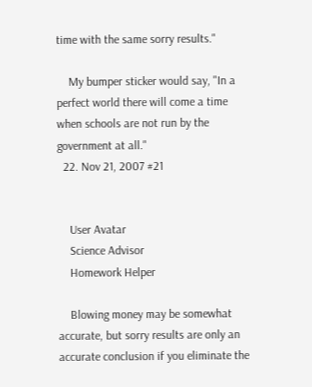time with the same sorry results."

    My bumper sticker would say, "In a perfect world there will come a time when schools are not run by the government at all."
  22. Nov 21, 2007 #21


    User Avatar
    Science Advisor
    Homework Helper

    Blowing money may be somewhat accurate, but sorry results are only an accurate conclusion if you eliminate the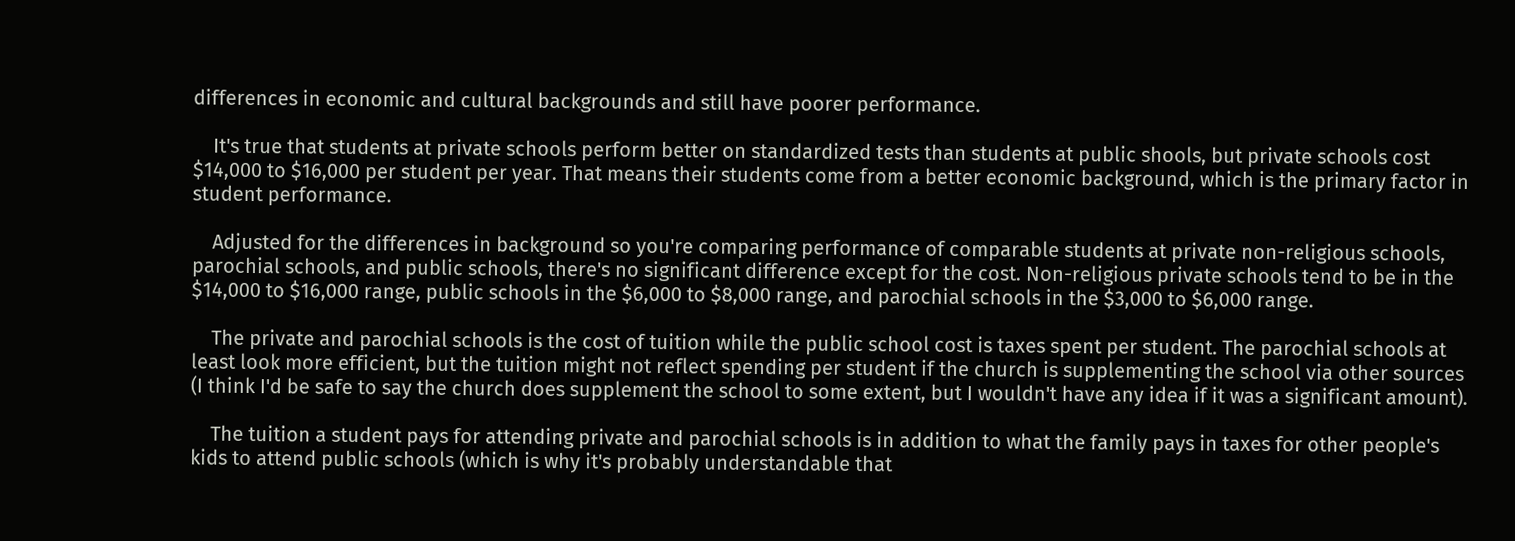differences in economic and cultural backgrounds and still have poorer performance.

    It's true that students at private schools perform better on standardized tests than students at public shools, but private schools cost $14,000 to $16,000 per student per year. That means their students come from a better economic background, which is the primary factor in student performance.

    Adjusted for the differences in background so you're comparing performance of comparable students at private non-religious schools, parochial schools, and public schools, there's no significant difference except for the cost. Non-religious private schools tend to be in the $14,000 to $16,000 range, public schools in the $6,000 to $8,000 range, and parochial schools in the $3,000 to $6,000 range.

    The private and parochial schools is the cost of tuition while the public school cost is taxes spent per student. The parochial schools at least look more efficient, but the tuition might not reflect spending per student if the church is supplementing the school via other sources (I think I'd be safe to say the church does supplement the school to some extent, but I wouldn't have any idea if it was a significant amount).

    The tuition a student pays for attending private and parochial schools is in addition to what the family pays in taxes for other people's kids to attend public schools (which is why it's probably understandable that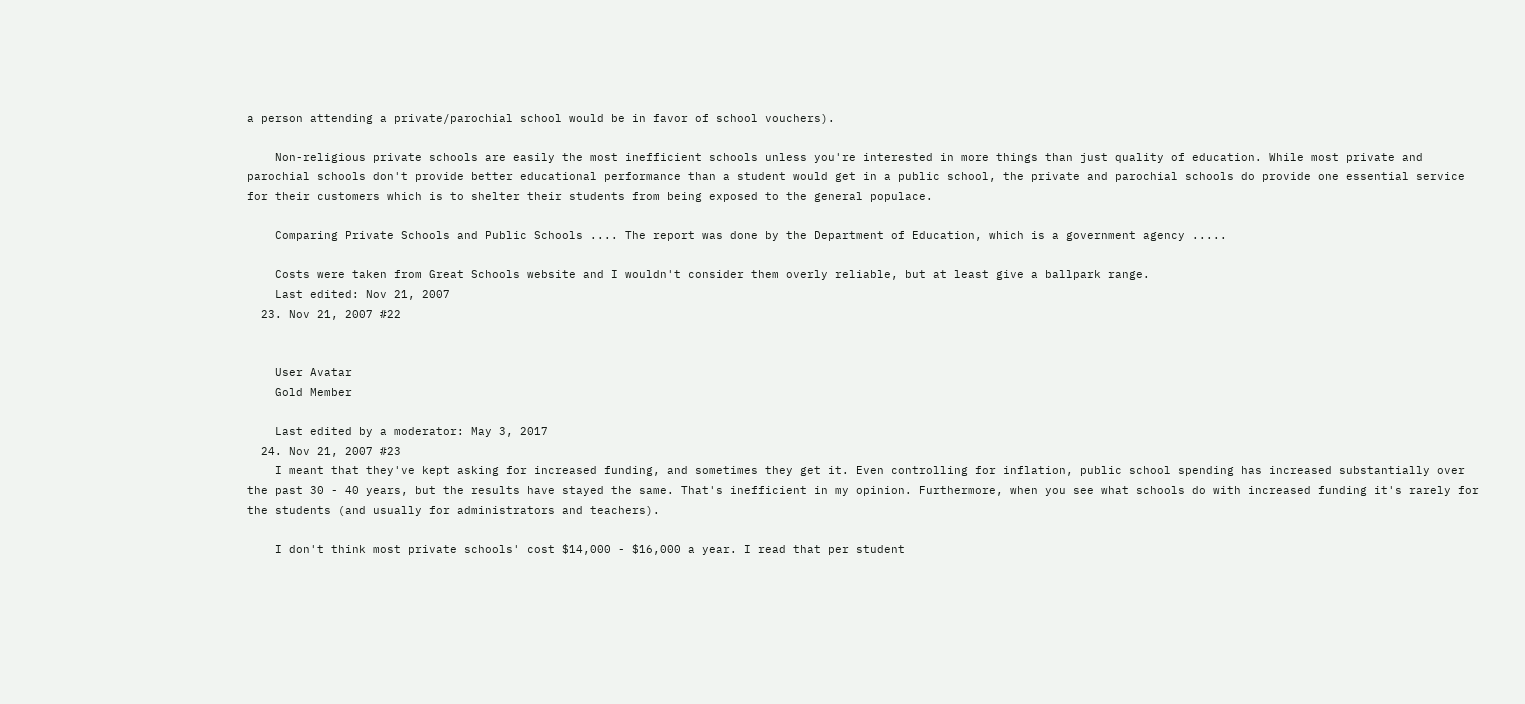a person attending a private/parochial school would be in favor of school vouchers).

    Non-religious private schools are easily the most inefficient schools unless you're interested in more things than just quality of education. While most private and parochial schools don't provide better educational performance than a student would get in a public school, the private and parochial schools do provide one essential service for their customers which is to shelter their students from being exposed to the general populace.

    Comparing Private Schools and Public Schools .... The report was done by the Department of Education, which is a government agency .....

    Costs were taken from Great Schools website and I wouldn't consider them overly reliable, but at least give a ballpark range.
    Last edited: Nov 21, 2007
  23. Nov 21, 2007 #22


    User Avatar
    Gold Member

    Last edited by a moderator: May 3, 2017
  24. Nov 21, 2007 #23
    I meant that they've kept asking for increased funding, and sometimes they get it. Even controlling for inflation, public school spending has increased substantially over the past 30 - 40 years, but the results have stayed the same. That's inefficient in my opinion. Furthermore, when you see what schools do with increased funding it's rarely for the students (and usually for administrators and teachers).

    I don't think most private schools' cost $14,000 - $16,000 a year. I read that per student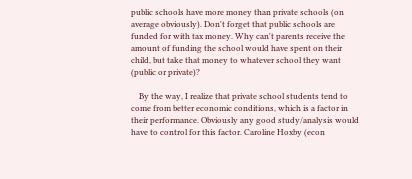public schools have more money than private schools (on average obviously). Don't forget that public schools are funded for with tax money. Why can't parents receive the amount of funding the school would have spent on their child, but take that money to whatever school they want (public or private)?

    By the way, I realize that private school students tend to come from better economic conditions, which is a factor in their performance. Obviously any good study/analysis would have to control for this factor. Caroline Hoxby (econ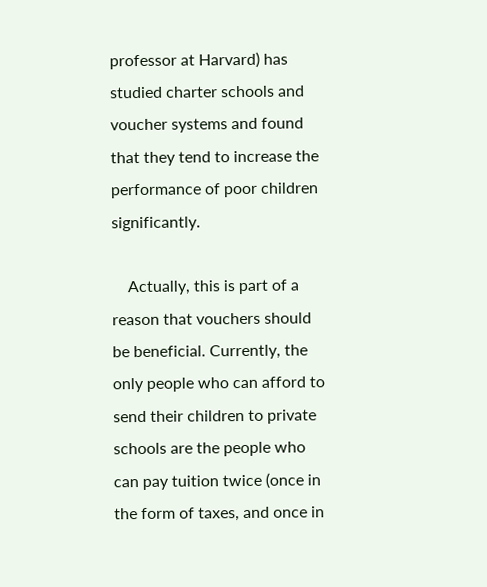professor at Harvard) has studied charter schools and voucher systems and found that they tend to increase the performance of poor children significantly.

    Actually, this is part of a reason that vouchers should be beneficial. Currently, the only people who can afford to send their children to private schools are the people who can pay tuition twice (once in the form of taxes, and once in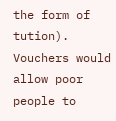the form of tution). Vouchers would allow poor people to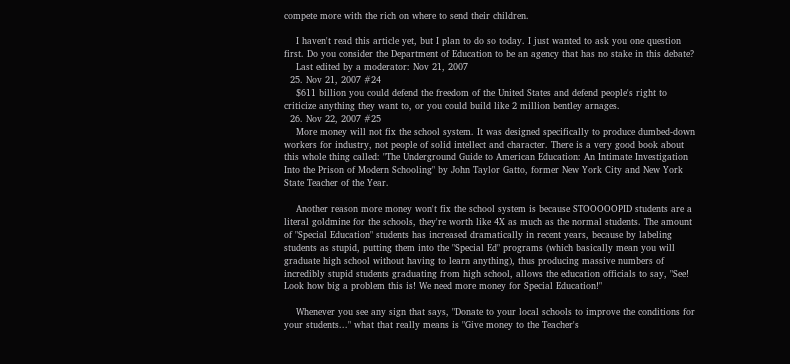compete more with the rich on where to send their children.

    I haven't read this article yet, but I plan to do so today. I just wanted to ask you one question first. Do you consider the Department of Education to be an agency that has no stake in this debate?
    Last edited by a moderator: Nov 21, 2007
  25. Nov 21, 2007 #24
    $611 billion you could defend the freedom of the United States and defend people's right to criticize anything they want to, or you could build like 2 million bentley arnages.
  26. Nov 22, 2007 #25
    More money will not fix the school system. It was designed specifically to produce dumbed-down workers for industry, not people of solid intellect and character. There is a very good book about this whole thing called: "The Underground Guide to American Education: An Intimate Investigation Into the Prison of Modern Schooling" by John Taylor Gatto, former New York City and New York State Teacher of the Year.

    Another reason more money won't fix the school system is because STOOOOOPID students are a literal goldmine for the schools, they're worth like 4X as much as the normal students. The amount of "Special Education" students has increased dramatically in recent years, because by labeling students as stupid, putting them into the "Special Ed" programs (which basically mean you will graduate high school without having to learn anything), thus producing massive numbers of incredibly stupid students graduating from high school, allows the education officials to say, "See! Look how big a problem this is! We need more money for Special Education!"

    Whenever you see any sign that says, "Donate to your local schools to improve the conditions for your students..." what that really means is "Give money to the Teacher's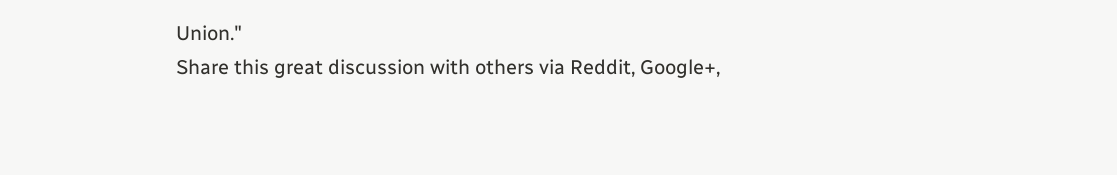Union."
Share this great discussion with others via Reddit, Google+,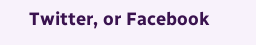Twitter, or Facebook